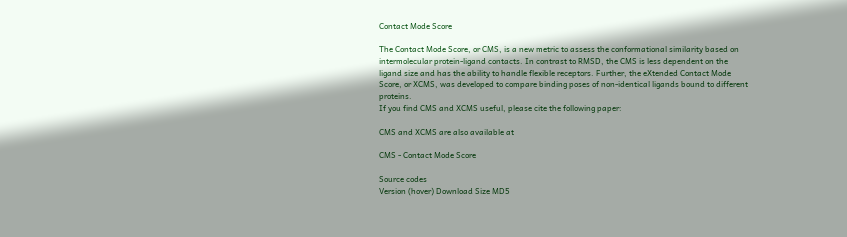Contact Mode Score

The Contact Mode Score, or CMS, is a new metric to assess the conformational similarity based on intermolecular protein-ligand contacts. In contrast to RMSD, the CMS is less dependent on the ligand size and has the ability to handle flexible receptors. Further, the eXtended Contact Mode Score, or XCMS, was developed to compare binding poses of non-identical ligands bound to different proteins.
If you find CMS and XCMS useful, please cite the following paper:

CMS and XCMS are also available at

CMS - Contact Mode Score

Source codes
Version (hover) Download Size MD5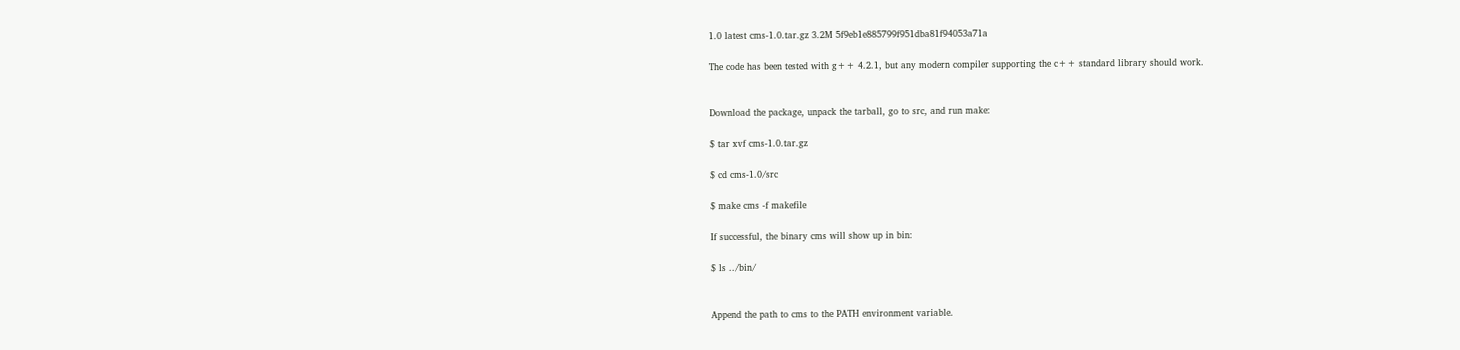1.0 latest cms-1.0.tar.gz 3.2M 5f9eb1e885799f951dba81f94053a71a

The code has been tested with g++ 4.2.1, but any modern compiler supporting the c++ standard library should work.


Download the package, unpack the tarball, go to src, and run make:

$ tar xvf cms-1.0.tar.gz

$ cd cms-1.0/src

$ make cms -f makefile

If successful, the binary cms will show up in bin:

$ ls ../bin/


Append the path to cms to the PATH environment variable.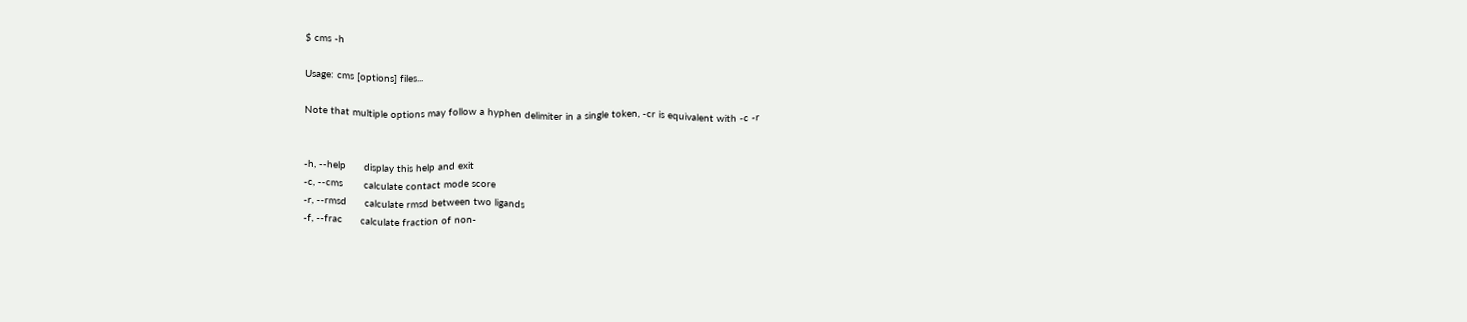$ cms -h

Usage: cms [options] files...

Note that multiple options may follow a hyphen delimiter in a single token, -cr is equivalent with -c -r


-h, --help      display this help and exit
-c, --cms       calculate contact mode score
-r, --rmsd      calculate rmsd between two ligands
-f, --frac      calculate fraction of non-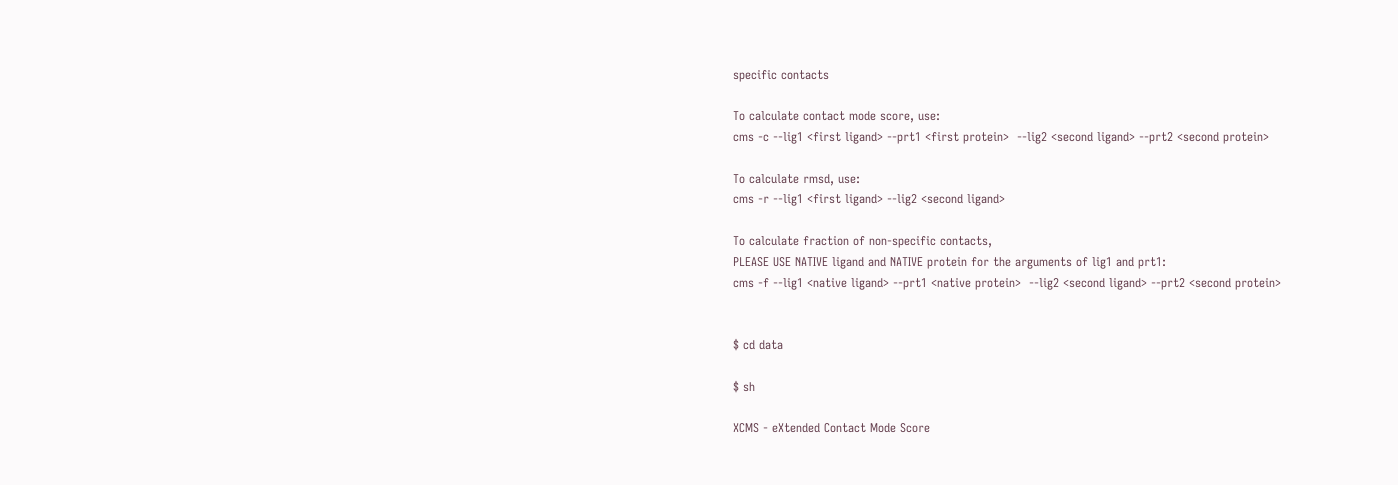specific contacts

To calculate contact mode score, use:
cms -c --lig1 <first ligand> --prt1 <first protein>  --lig2 <second ligand> --prt2 <second protein>

To calculate rmsd, use:
cms -r --lig1 <first ligand> --lig2 <second ligand>

To calculate fraction of non-specific contacts,
PLEASE USE NATIVE ligand and NATIVE protein for the arguments of lig1 and prt1:
cms -f --lig1 <native ligand> --prt1 <native protein>  --lig2 <second ligand> --prt2 <second protein>


$ cd data

$ sh

XCMS - eXtended Contact Mode Score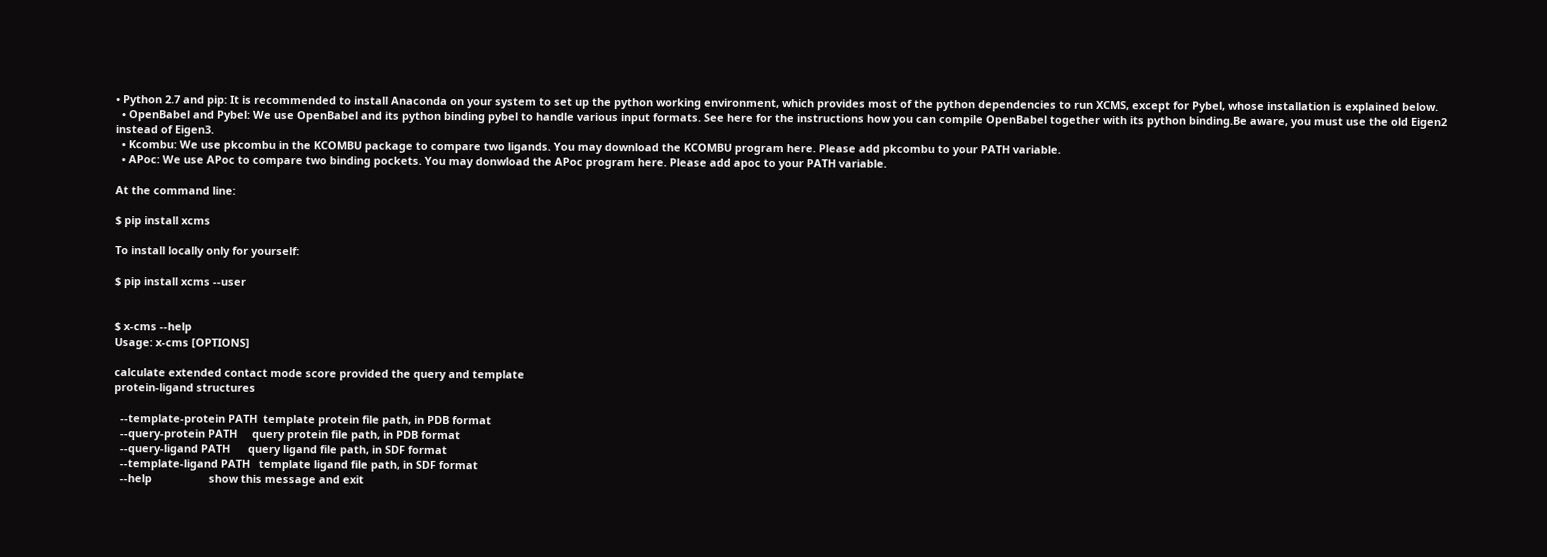• Python 2.7 and pip: It is recommended to install Anaconda on your system to set up the python working environment, which provides most of the python dependencies to run XCMS, except for Pybel, whose installation is explained below.
  • OpenBabel and Pybel: We use OpenBabel and its python binding pybel to handle various input formats. See here for the instructions how you can compile OpenBabel together with its python binding.Be aware, you must use the old Eigen2 instead of Eigen3.
  • Kcombu: We use pkcombu in the KCOMBU package to compare two ligands. You may download the KCOMBU program here. Please add pkcombu to your PATH variable.
  • APoc: We use APoc to compare two binding pockets. You may donwload the APoc program here. Please add apoc to your PATH variable.

At the command line:

$ pip install xcms

To install locally only for yourself:

$ pip install xcms --user


$ x-cms --help
Usage: x-cms [OPTIONS]

calculate extended contact mode score provided the query and template
protein-ligand structures

  --template-protein PATH  template protein file path, in PDB format
  --query-protein PATH     query protein file path, in PDB format
  --query-ligand PATH      query ligand file path, in SDF format
  --template-ligand PATH   template ligand file path, in SDF format
  --help                   show this message and exit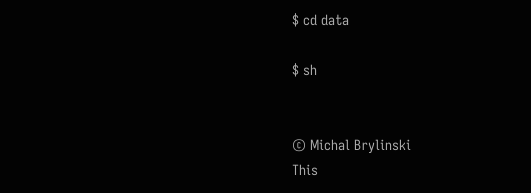$ cd data

$ sh


© Michal Brylinski
This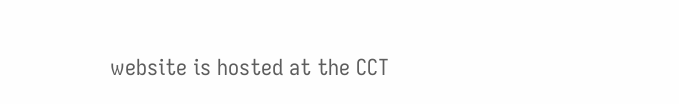website is hosted at the CCT